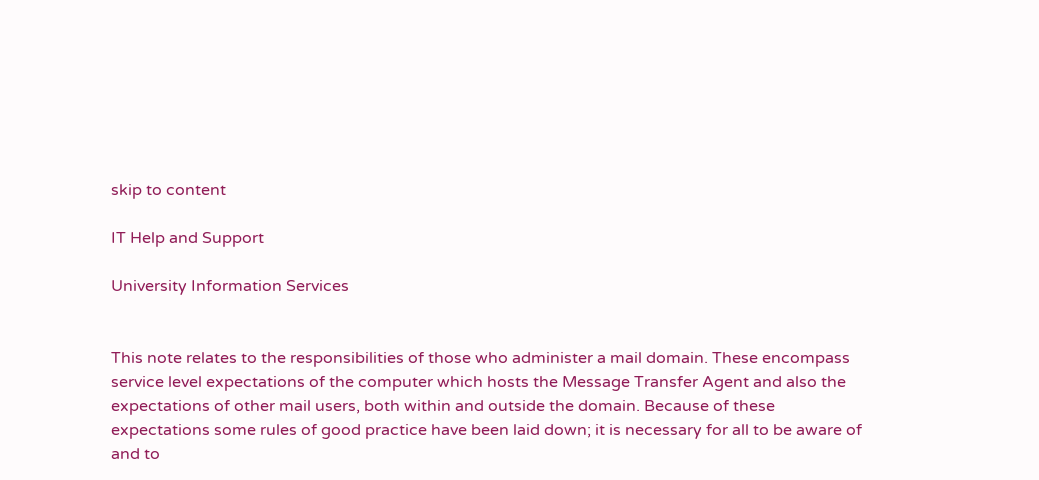skip to content

IT Help and Support

University Information Services


This note relates to the responsibilities of those who administer a mail domain. These encompass service level expectations of the computer which hosts the Message Transfer Agent and also the expectations of other mail users, both within and outside the domain. Because of these expectations some rules of good practice have been laid down; it is necessary for all to be aware of and to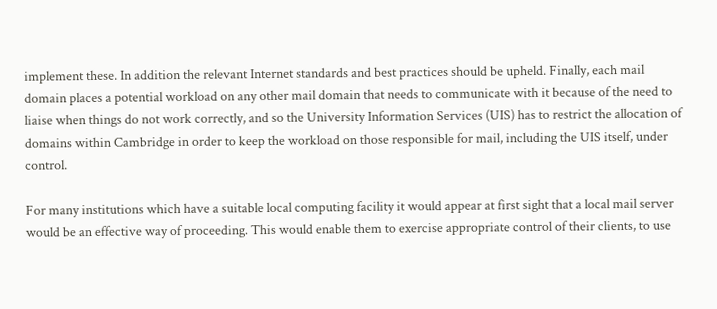implement these. In addition the relevant Internet standards and best practices should be upheld. Finally, each mail domain places a potential workload on any other mail domain that needs to communicate with it because of the need to liaise when things do not work correctly, and so the University Information Services (UIS) has to restrict the allocation of domains within Cambridge in order to keep the workload on those responsible for mail, including the UIS itself, under control.

For many institutions which have a suitable local computing facility it would appear at first sight that a local mail server would be an effective way of proceeding. This would enable them to exercise appropriate control of their clients, to use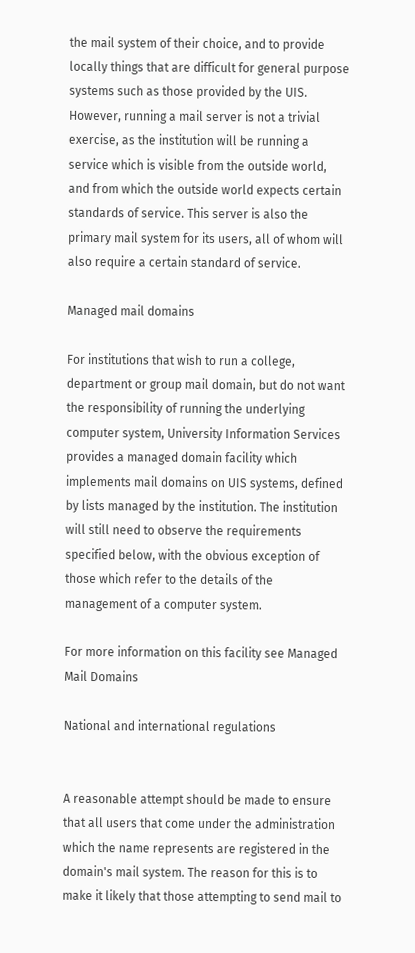the mail system of their choice, and to provide locally things that are difficult for general purpose systems such as those provided by the UIS. However, running a mail server is not a trivial exercise, as the institution will be running a service which is visible from the outside world, and from which the outside world expects certain standards of service. This server is also the primary mail system for its users, all of whom will also require a certain standard of service.

Managed mail domains

For institutions that wish to run a college, department or group mail domain, but do not want the responsibility of running the underlying computer system, University Information Services provides a managed domain facility which implements mail domains on UIS systems, defined by lists managed by the institution. The institution will still need to observe the requirements specified below, with the obvious exception of those which refer to the details of the management of a computer system.

For more information on this facility see Managed Mail Domains

National and international regulations


A reasonable attempt should be made to ensure that all users that come under the administration which the name represents are registered in the domain's mail system. The reason for this is to make it likely that those attempting to send mail to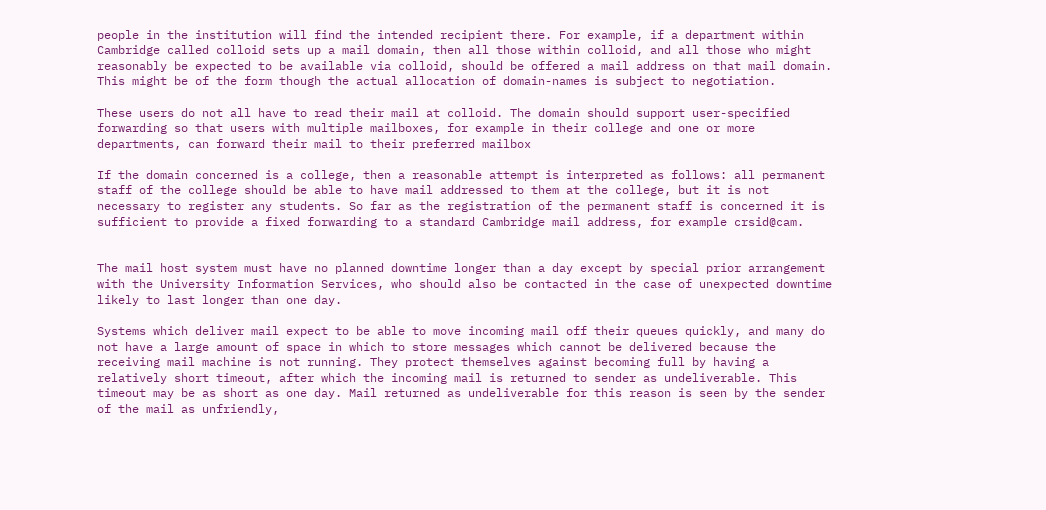people in the institution will find the intended recipient there. For example, if a department within Cambridge called colloid sets up a mail domain, then all those within colloid, and all those who might reasonably be expected to be available via colloid, should be offered a mail address on that mail domain. This might be of the form though the actual allocation of domain-names is subject to negotiation.

These users do not all have to read their mail at colloid. The domain should support user-specified forwarding so that users with multiple mailboxes, for example in their college and one or more departments, can forward their mail to their preferred mailbox

If the domain concerned is a college, then a reasonable attempt is interpreted as follows: all permanent staff of the college should be able to have mail addressed to them at the college, but it is not necessary to register any students. So far as the registration of the permanent staff is concerned it is sufficient to provide a fixed forwarding to a standard Cambridge mail address, for example crsid@cam.


The mail host system must have no planned downtime longer than a day except by special prior arrangement with the University Information Services, who should also be contacted in the case of unexpected downtime likely to last longer than one day.

Systems which deliver mail expect to be able to move incoming mail off their queues quickly, and many do not have a large amount of space in which to store messages which cannot be delivered because the receiving mail machine is not running. They protect themselves against becoming full by having a relatively short timeout, after which the incoming mail is returned to sender as undeliverable. This timeout may be as short as one day. Mail returned as undeliverable for this reason is seen by the sender of the mail as unfriendly,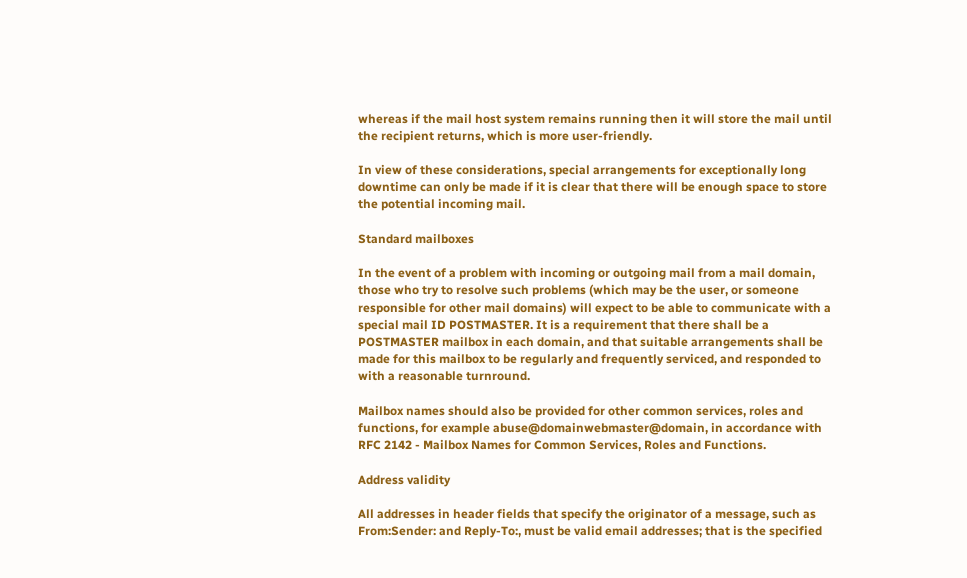whereas if the mail host system remains running then it will store the mail until the recipient returns, which is more user-friendly.

In view of these considerations, special arrangements for exceptionally long downtime can only be made if it is clear that there will be enough space to store the potential incoming mail.

Standard mailboxes

In the event of a problem with incoming or outgoing mail from a mail domain, those who try to resolve such problems (which may be the user, or someone responsible for other mail domains) will expect to be able to communicate with a special mail ID POSTMASTER. It is a requirement that there shall be a POSTMASTER mailbox in each domain, and that suitable arrangements shall be made for this mailbox to be regularly and frequently serviced, and responded to with a reasonable turnround.

Mailbox names should also be provided for other common services, roles and functions, for example abuse@domainwebmaster@domain, in accordance with RFC 2142 - Mailbox Names for Common Services, Roles and Functions.

Address validity

All addresses in header fields that specify the originator of a message, such as From:Sender: and Reply-To:, must be valid email addresses; that is the specified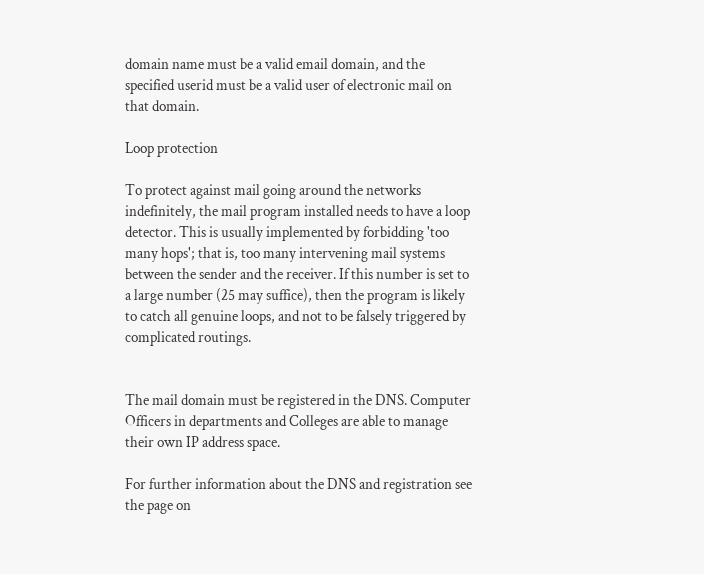domain name must be a valid email domain, and the specified userid must be a valid user of electronic mail on that domain.

Loop protection

To protect against mail going around the networks indefinitely, the mail program installed needs to have a loop detector. This is usually implemented by forbidding 'too many hops'; that is, too many intervening mail systems between the sender and the receiver. If this number is set to a large number (25 may suffice), then the program is likely to catch all genuine loops, and not to be falsely triggered by complicated routings.


The mail domain must be registered in the DNS. Computer Officers in departments and Colleges are able to manage their own IP address space.

For further information about the DNS and registration see the page on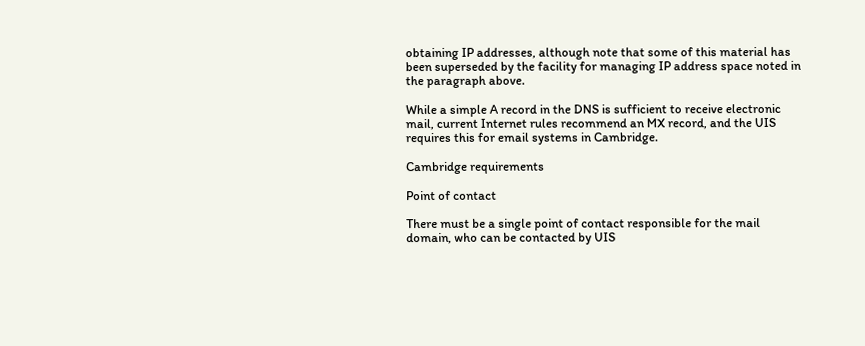obtaining IP addresses, although note that some of this material has been superseded by the facility for managing IP address space noted in the paragraph above.

While a simple A record in the DNS is sufficient to receive electronic mail, current Internet rules recommend an MX record, and the UIS requires this for email systems in Cambridge.

Cambridge requirements

Point of contact

There must be a single point of contact responsible for the mail domain, who can be contacted by UIS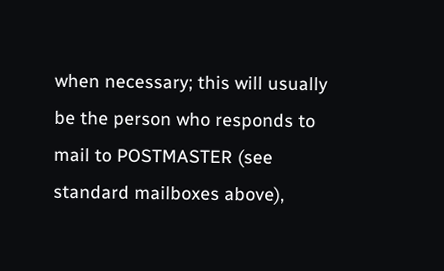when necessary; this will usually be the person who responds to mail to POSTMASTER (see standard mailboxes above),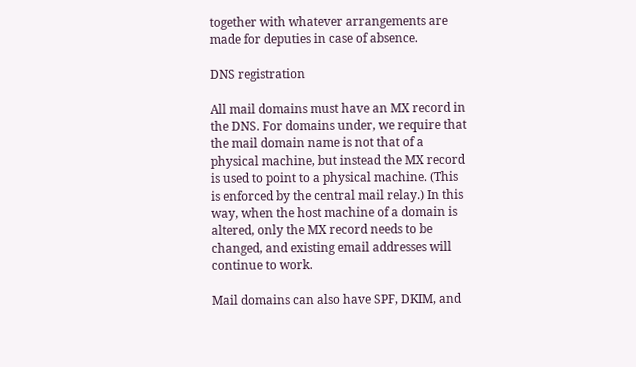together with whatever arrangements are made for deputies in case of absence.

DNS registration

All mail domains must have an MX record in the DNS. For domains under, we require that the mail domain name is not that of a physical machine, but instead the MX record is used to point to a physical machine. (This is enforced by the central mail relay.) In this way, when the host machine of a domain is altered, only the MX record needs to be changed, and existing email addresses will continue to work.

Mail domains can also have SPF, DKIM, and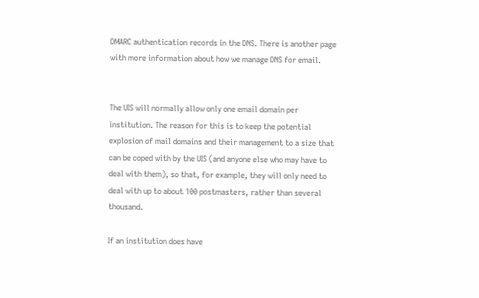DMARC authentication records in the DNS. There is another page with more information about how we manage DNS for email.


The UIS will normally allow only one email domain per institution. The reason for this is to keep the potential explosion of mail domains and their management to a size that can be coped with by the UIS (and anyone else who may have to deal with them), so that, for example, they will only need to deal with up to about 100 postmasters, rather than several thousand.

If an institution does have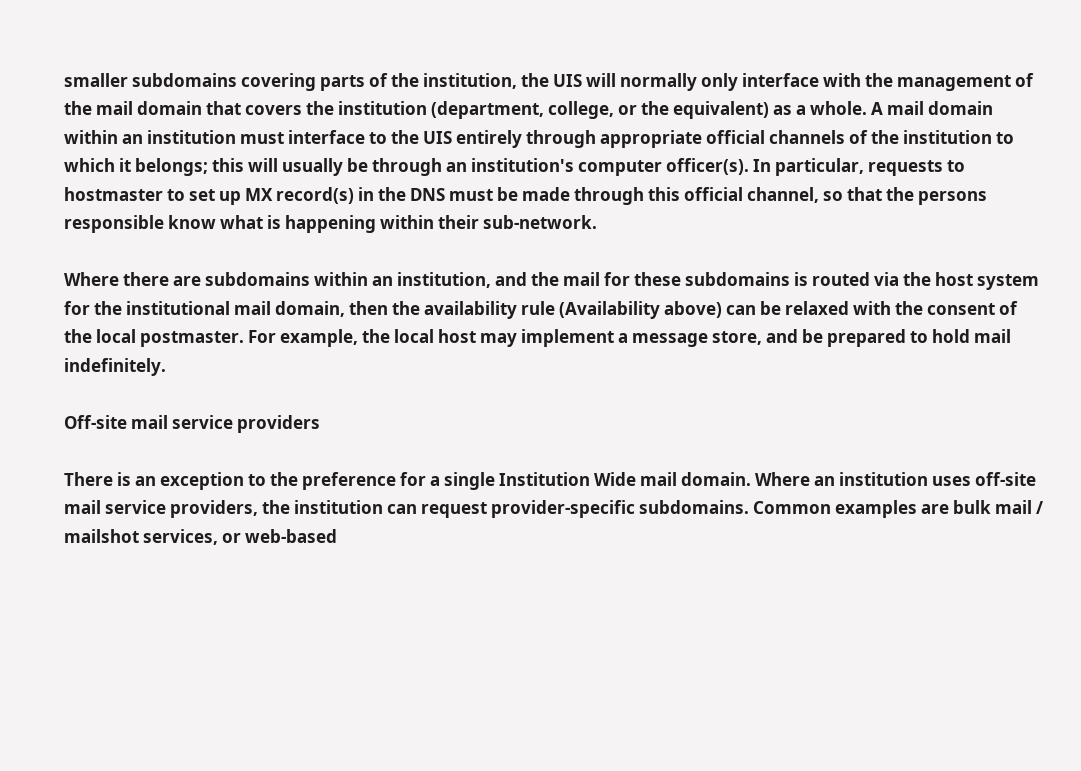smaller subdomains covering parts of the institution, the UIS will normally only interface with the management of the mail domain that covers the institution (department, college, or the equivalent) as a whole. A mail domain within an institution must interface to the UIS entirely through appropriate official channels of the institution to which it belongs; this will usually be through an institution's computer officer(s). In particular, requests to hostmaster to set up MX record(s) in the DNS must be made through this official channel, so that the persons responsible know what is happening within their sub-network.

Where there are subdomains within an institution, and the mail for these subdomains is routed via the host system for the institutional mail domain, then the availability rule (Availability above) can be relaxed with the consent of the local postmaster. For example, the local host may implement a message store, and be prepared to hold mail indefinitely.

Off-site mail service providers

There is an exception to the preference for a single Institution Wide mail domain. Where an institution uses off-site mail service providers, the institution can request provider-specific subdomains. Common examples are bulk mail / mailshot services, or web-based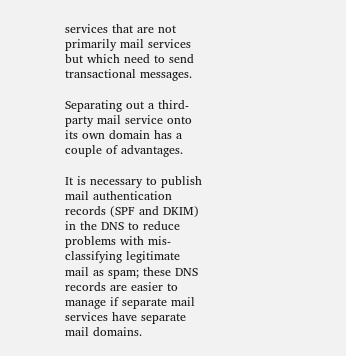services that are not primarily mail services but which need to send transactional messages.

Separating out a third-party mail service onto its own domain has a couple of advantages.

It is necessary to publish mail authentication records (SPF and DKIM) in the DNS to reduce problems with mis-classifying legitimate mail as spam; these DNS records are easier to manage if separate mail services have separate mail domains.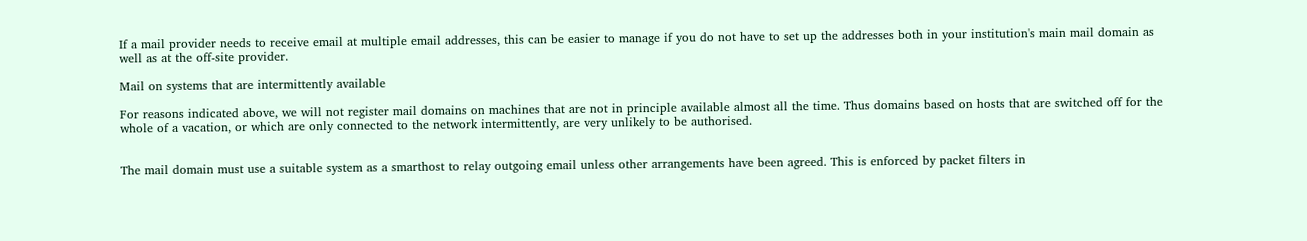If a mail provider needs to receive email at multiple email addresses, this can be easier to manage if you do not have to set up the addresses both in your institution's main mail domain as well as at the off-site provider.

Mail on systems that are intermittently available

For reasons indicated above, we will not register mail domains on machines that are not in principle available almost all the time. Thus domains based on hosts that are switched off for the whole of a vacation, or which are only connected to the network intermittently, are very unlikely to be authorised.


The mail domain must use a suitable system as a smarthost to relay outgoing email unless other arrangements have been agreed. This is enforced by packet filters in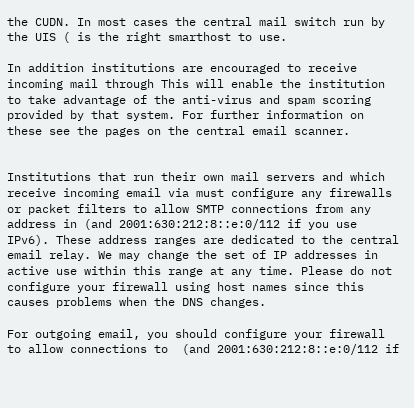the CUDN. In most cases the central mail switch run by the UIS ( is the right smarthost to use.

In addition institutions are encouraged to receive incoming mail through This will enable the institution to take advantage of the anti-virus and spam scoring provided by that system. For further information on these see the pages on the central email scanner.


Institutions that run their own mail servers and which receive incoming email via must configure any firewalls or packet filters to allow SMTP connections from any address in (and 2001:630:212:8::e:0/112 if you use IPv6). These address ranges are dedicated to the central email relay. We may change the set of IP addresses in active use within this range at any time. Please do not configure your firewall using host names since this causes problems when the DNS changes.

For outgoing email, you should configure your firewall to allow connections to  (and 2001:630:212:8::e:0/112 if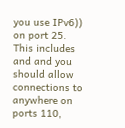you use IPv6)) on port 25. This includes and and you should allow connections to anywhere on ports 110,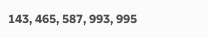143, 465, 587, 993, 995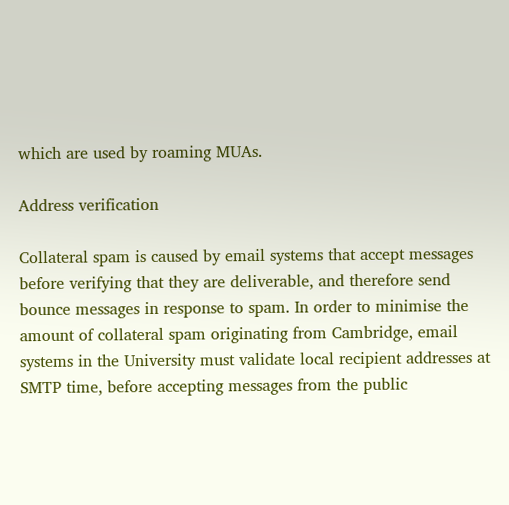which are used by roaming MUAs.

Address verification

Collateral spam is caused by email systems that accept messages before verifying that they are deliverable, and therefore send bounce messages in response to spam. In order to minimise the amount of collateral spam originating from Cambridge, email systems in the University must validate local recipient addresses at SMTP time, before accepting messages from the public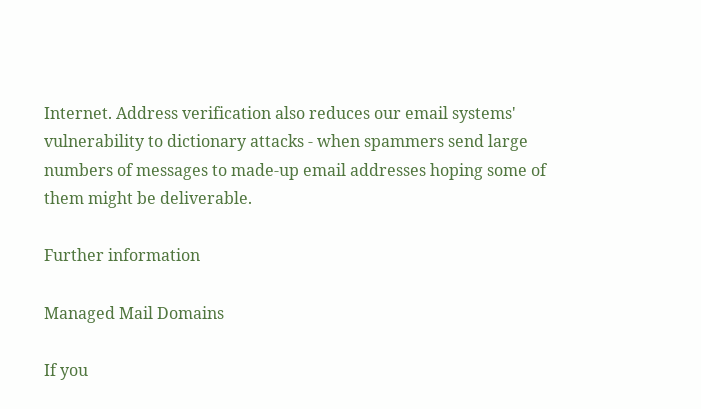Internet. Address verification also reduces our email systems' vulnerability to dictionary attacks - when spammers send large numbers of messages to made-up email addresses hoping some of them might be deliverable.

Further information

Managed Mail Domains

If you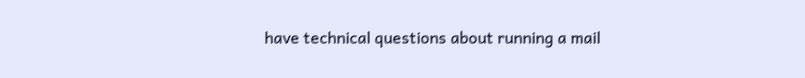have technical questions about running a mail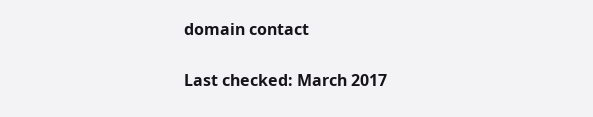domain contact

Last checked: March 2017